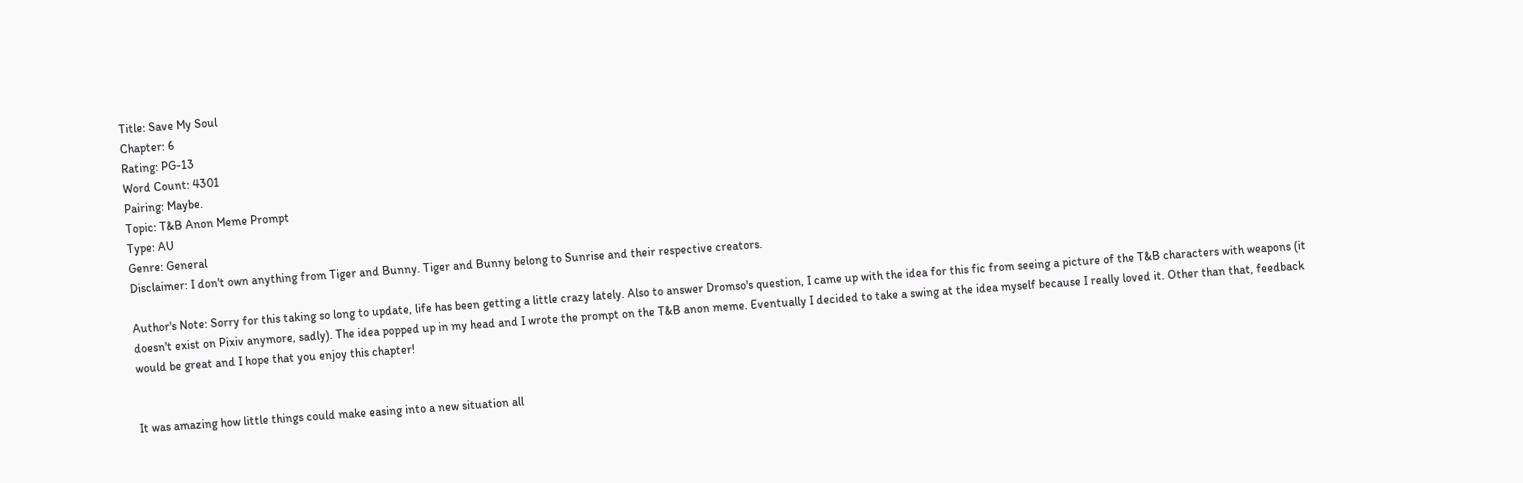Title: Save My Soul
Chapter: 6
Rating: PG-13
Word Count: 4301
Pairing: Maybe.
Topic: T&B Anon Meme Prompt
Type: AU
Genre: General
Disclaimer: I don't own anything from Tiger and Bunny. Tiger and Bunny belong to Sunrise and their respective creators.

Author's Note: Sorry for this taking so long to update, life has been getting a little crazy lately. Also to answer Dromso's question, I came up with the idea for this fic from seeing a picture of the T&B characters with weapons (it doesn't exist on Pixiv anymore, sadly). The idea popped up in my head and I wrote the prompt on the T&B anon meme. Eventually I decided to take a swing at the idea myself because I really loved it. Other than that, feedback would be great and I hope that you enjoy this chapter!


It was amazing how little things could make easing into a new situation all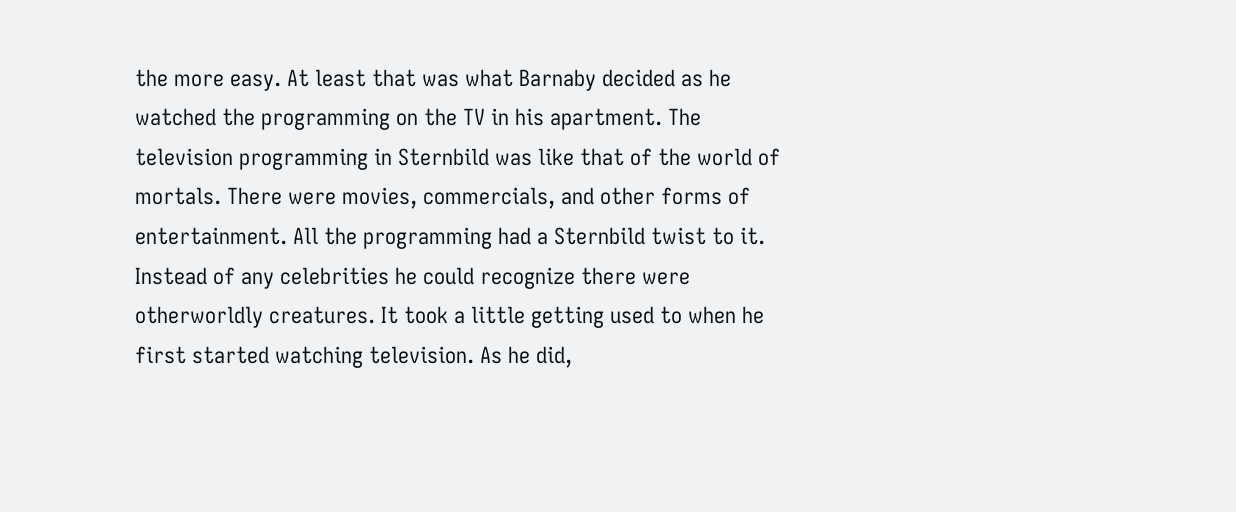the more easy. At least that was what Barnaby decided as he watched the programming on the TV in his apartment. The television programming in Sternbild was like that of the world of mortals. There were movies, commercials, and other forms of entertainment. All the programming had a Sternbild twist to it. Instead of any celebrities he could recognize there were otherworldly creatures. It took a little getting used to when he first started watching television. As he did,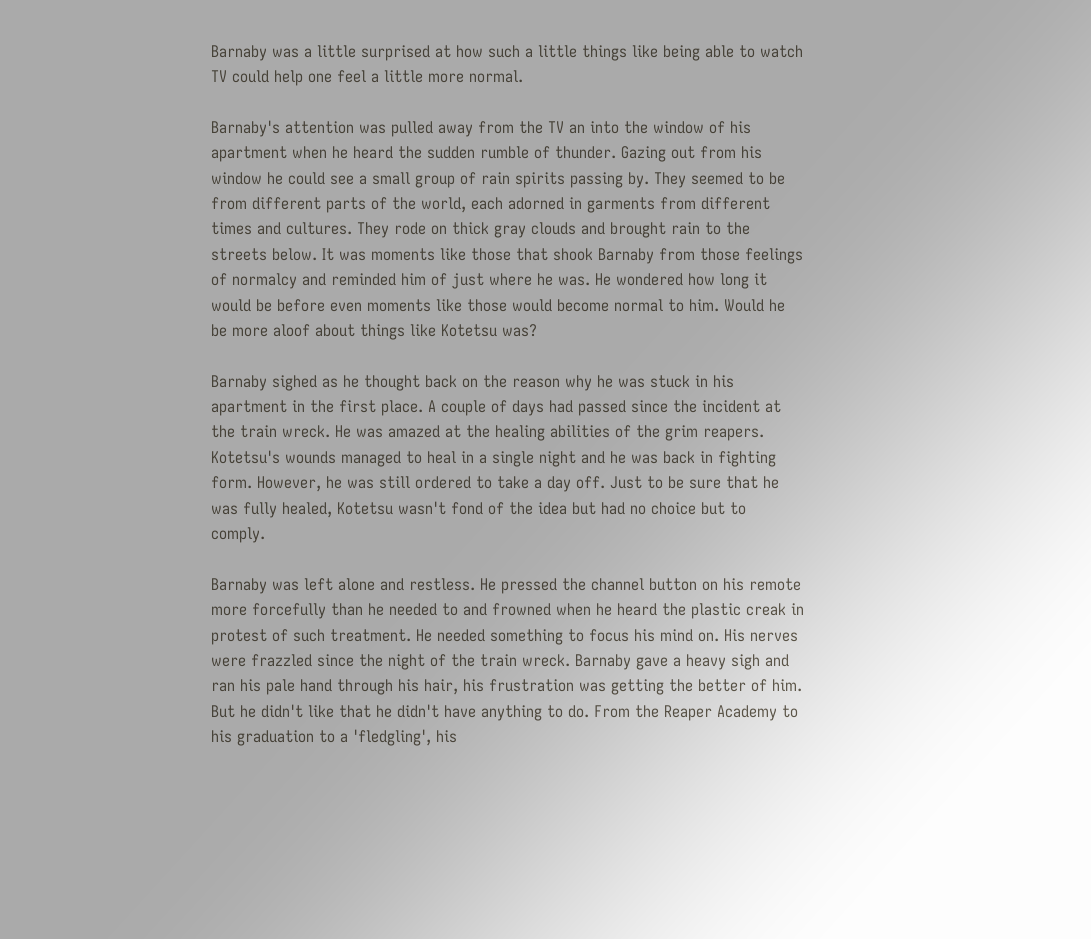Barnaby was a little surprised at how such a little things like being able to watch TV could help one feel a little more normal.

Barnaby's attention was pulled away from the TV an into the window of his apartment when he heard the sudden rumble of thunder. Gazing out from his window he could see a small group of rain spirits passing by. They seemed to be from different parts of the world, each adorned in garments from different times and cultures. They rode on thick gray clouds and brought rain to the streets below. It was moments like those that shook Barnaby from those feelings of normalcy and reminded him of just where he was. He wondered how long it would be before even moments like those would become normal to him. Would he be more aloof about things like Kotetsu was?

Barnaby sighed as he thought back on the reason why he was stuck in his apartment in the first place. A couple of days had passed since the incident at the train wreck. He was amazed at the healing abilities of the grim reapers. Kotetsu's wounds managed to heal in a single night and he was back in fighting form. However, he was still ordered to take a day off. Just to be sure that he was fully healed, Kotetsu wasn't fond of the idea but had no choice but to comply.

Barnaby was left alone and restless. He pressed the channel button on his remote more forcefully than he needed to and frowned when he heard the plastic creak in protest of such treatment. He needed something to focus his mind on. His nerves were frazzled since the night of the train wreck. Barnaby gave a heavy sigh and ran his pale hand through his hair, his frustration was getting the better of him. But he didn't like that he didn't have anything to do. From the Reaper Academy to his graduation to a 'fledgling', his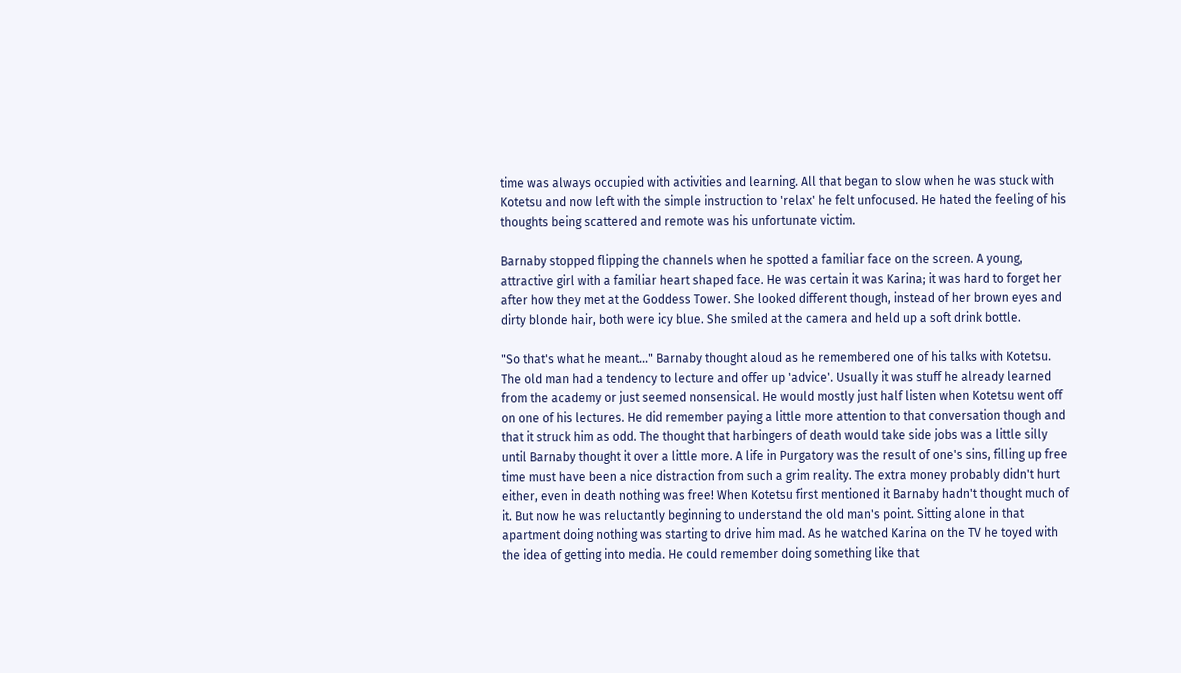time was always occupied with activities and learning. All that began to slow when he was stuck with Kotetsu and now left with the simple instruction to 'relax' he felt unfocused. He hated the feeling of his thoughts being scattered and remote was his unfortunate victim.

Barnaby stopped flipping the channels when he spotted a familiar face on the screen. A young, attractive girl with a familiar heart shaped face. He was certain it was Karina; it was hard to forget her after how they met at the Goddess Tower. She looked different though, instead of her brown eyes and dirty blonde hair, both were icy blue. She smiled at the camera and held up a soft drink bottle.

"So that's what he meant..." Barnaby thought aloud as he remembered one of his talks with Kotetsu. The old man had a tendency to lecture and offer up 'advice'. Usually it was stuff he already learned from the academy or just seemed nonsensical. He would mostly just half listen when Kotetsu went off on one of his lectures. He did remember paying a little more attention to that conversation though and that it struck him as odd. The thought that harbingers of death would take side jobs was a little silly until Barnaby thought it over a little more. A life in Purgatory was the result of one's sins, filling up free time must have been a nice distraction from such a grim reality. The extra money probably didn't hurt either, even in death nothing was free! When Kotetsu first mentioned it Barnaby hadn't thought much of it. But now he was reluctantly beginning to understand the old man's point. Sitting alone in that apartment doing nothing was starting to drive him mad. As he watched Karina on the TV he toyed with the idea of getting into media. He could remember doing something like that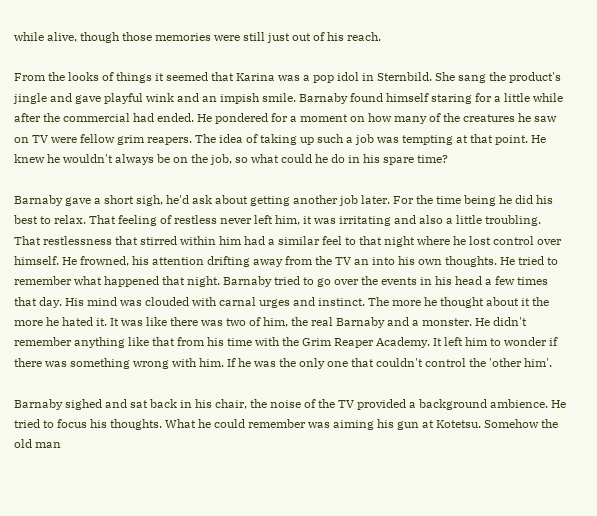while alive, though those memories were still just out of his reach.

From the looks of things it seemed that Karina was a pop idol in Sternbild. She sang the product's jingle and gave playful wink and an impish smile. Barnaby found himself staring for a little while after the commercial had ended. He pondered for a moment on how many of the creatures he saw on TV were fellow grim reapers. The idea of taking up such a job was tempting at that point. He knew he wouldn't always be on the job, so what could he do in his spare time?

Barnaby gave a short sigh, he'd ask about getting another job later. For the time being he did his best to relax. That feeling of restless never left him, it was irritating and also a little troubling. That restlessness that stirred within him had a similar feel to that night where he lost control over himself. He frowned, his attention drifting away from the TV an into his own thoughts. He tried to remember what happened that night. Barnaby tried to go over the events in his head a few times that day. His mind was clouded with carnal urges and instinct. The more he thought about it the more he hated it. It was like there was two of him, the real Barnaby and a monster. He didn't remember anything like that from his time with the Grim Reaper Academy. It left him to wonder if there was something wrong with him. If he was the only one that couldn't control the 'other him'.

Barnaby sighed and sat back in his chair, the noise of the TV provided a background ambience. He tried to focus his thoughts. What he could remember was aiming his gun at Kotetsu. Somehow the old man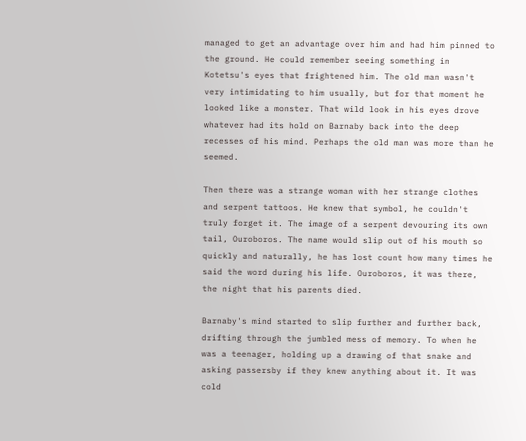managed to get an advantage over him and had him pinned to the ground. He could remember seeing something in Kotetsu's eyes that frightened him. The old man wasn't very intimidating to him usually, but for that moment he looked like a monster. That wild look in his eyes drove whatever had its hold on Barnaby back into the deep recesses of his mind. Perhaps the old man was more than he seemed.

Then there was a strange woman with her strange clothes and serpent tattoos. He knew that symbol, he couldn't truly forget it. The image of a serpent devouring its own tail, Ouroboros. The name would slip out of his mouth so quickly and naturally, he has lost count how many times he said the word during his life. Ouroboros, it was there, the night that his parents died.

Barnaby's mind started to slip further and further back, drifting through the jumbled mess of memory. To when he was a teenager, holding up a drawing of that snake and asking passersby if they knew anything about it. It was cold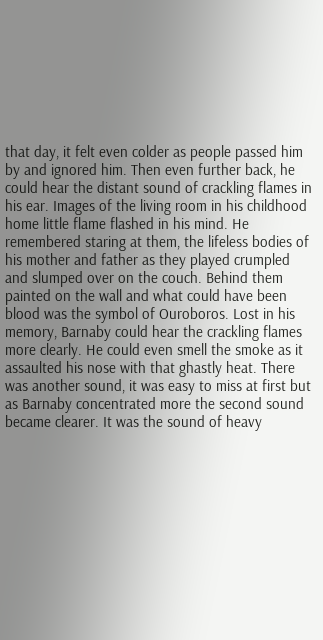that day, it felt even colder as people passed him by and ignored him. Then even further back, he could hear the distant sound of crackling flames in his ear. Images of the living room in his childhood home little flame flashed in his mind. He remembered staring at them, the lifeless bodies of his mother and father as they played crumpled and slumped over on the couch. Behind them painted on the wall and what could have been blood was the symbol of Ouroboros. Lost in his memory, Barnaby could hear the crackling flames more clearly. He could even smell the smoke as it assaulted his nose with that ghastly heat. There was another sound, it was easy to miss at first but as Barnaby concentrated more the second sound became clearer. It was the sound of heavy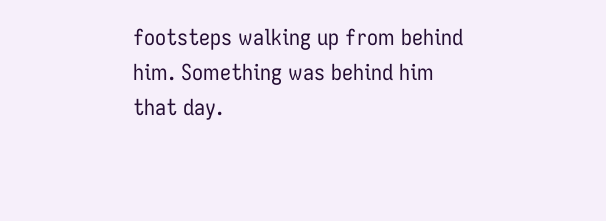footsteps walking up from behind him. Something was behind him that day.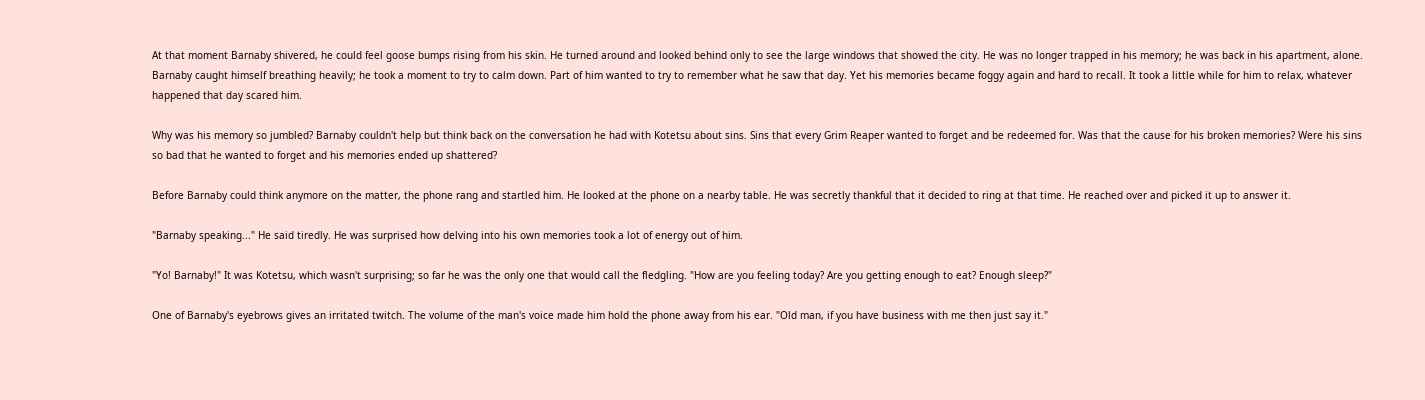At that moment Barnaby shivered, he could feel goose bumps rising from his skin. He turned around and looked behind only to see the large windows that showed the city. He was no longer trapped in his memory; he was back in his apartment, alone. Barnaby caught himself breathing heavily; he took a moment to try to calm down. Part of him wanted to try to remember what he saw that day. Yet his memories became foggy again and hard to recall. It took a little while for him to relax, whatever happened that day scared him.

Why was his memory so jumbled? Barnaby couldn't help but think back on the conversation he had with Kotetsu about sins. Sins that every Grim Reaper wanted to forget and be redeemed for. Was that the cause for his broken memories? Were his sins so bad that he wanted to forget and his memories ended up shattered?

Before Barnaby could think anymore on the matter, the phone rang and startled him. He looked at the phone on a nearby table. He was secretly thankful that it decided to ring at that time. He reached over and picked it up to answer it.

"Barnaby speaking..." He said tiredly. He was surprised how delving into his own memories took a lot of energy out of him.

"Yo! Barnaby!" It was Kotetsu, which wasn't surprising; so far he was the only one that would call the fledgling. "How are you feeling today? Are you getting enough to eat? Enough sleep?"

One of Barnaby's eyebrows gives an irritated twitch. The volume of the man's voice made him hold the phone away from his ear. "Old man, if you have business with me then just say it."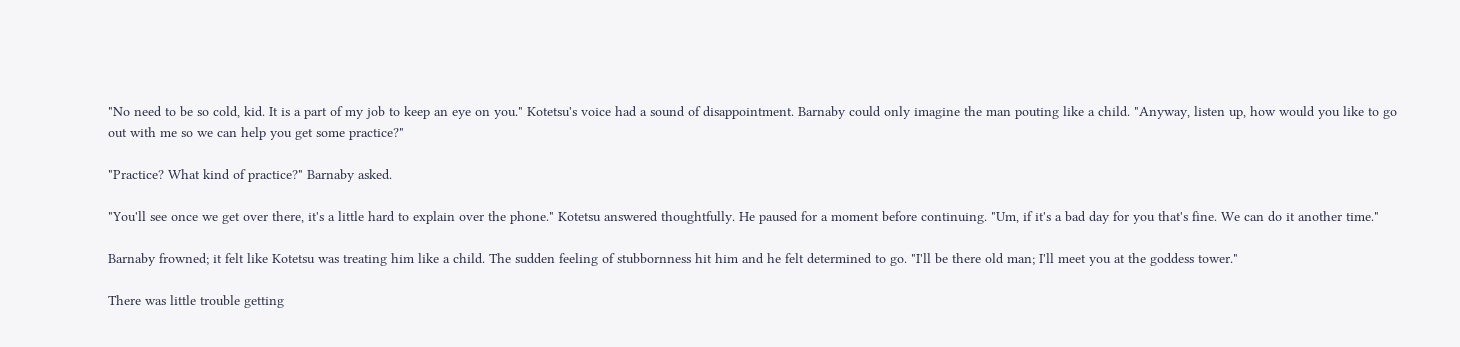"No need to be so cold, kid. It is a part of my job to keep an eye on you." Kotetsu's voice had a sound of disappointment. Barnaby could only imagine the man pouting like a child. "Anyway, listen up, how would you like to go out with me so we can help you get some practice?"

"Practice? What kind of practice?" Barnaby asked.

"You'll see once we get over there, it's a little hard to explain over the phone." Kotetsu answered thoughtfully. He paused for a moment before continuing. "Um, if it's a bad day for you that's fine. We can do it another time."

Barnaby frowned; it felt like Kotetsu was treating him like a child. The sudden feeling of stubbornness hit him and he felt determined to go. "I'll be there old man; I'll meet you at the goddess tower."

There was little trouble getting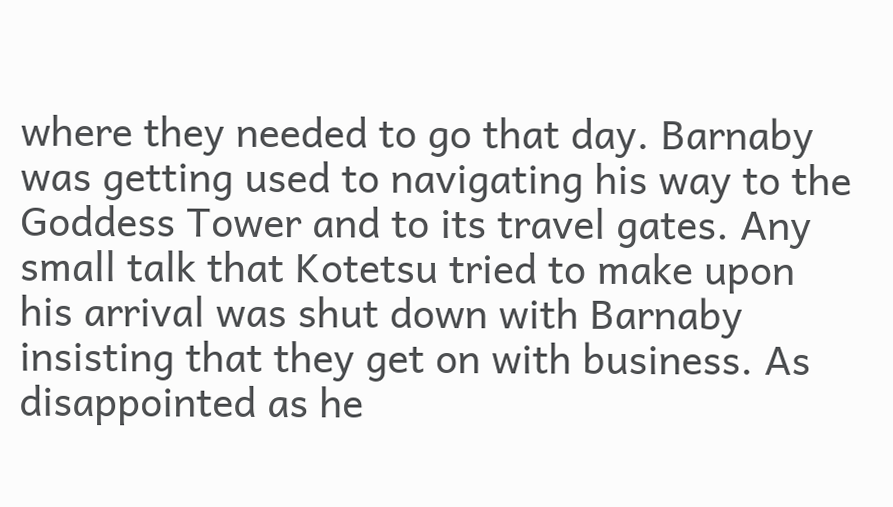where they needed to go that day. Barnaby was getting used to navigating his way to the Goddess Tower and to its travel gates. Any small talk that Kotetsu tried to make upon his arrival was shut down with Barnaby insisting that they get on with business. As disappointed as he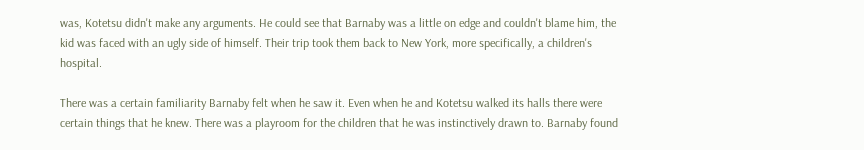was, Kotetsu didn't make any arguments. He could see that Barnaby was a little on edge and couldn't blame him, the kid was faced with an ugly side of himself. Their trip took them back to New York, more specifically, a children's hospital.

There was a certain familiarity Barnaby felt when he saw it. Even when he and Kotetsu walked its halls there were certain things that he knew. There was a playroom for the children that he was instinctively drawn to. Barnaby found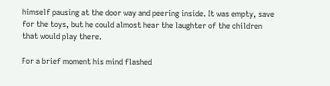himself pausing at the door way and peering inside. It was empty, save for the toys, but he could almost hear the laughter of the children that would play there.

For a brief moment his mind flashed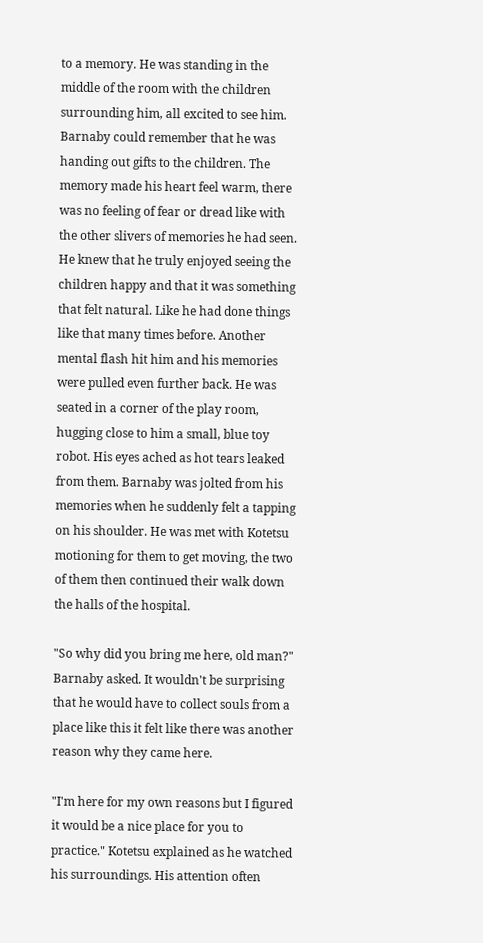to a memory. He was standing in the middle of the room with the children surrounding him, all excited to see him. Barnaby could remember that he was handing out gifts to the children. The memory made his heart feel warm, there was no feeling of fear or dread like with the other slivers of memories he had seen. He knew that he truly enjoyed seeing the children happy and that it was something that felt natural. Like he had done things like that many times before. Another mental flash hit him and his memories were pulled even further back. He was seated in a corner of the play room, hugging close to him a small, blue toy robot. His eyes ached as hot tears leaked from them. Barnaby was jolted from his memories when he suddenly felt a tapping on his shoulder. He was met with Kotetsu motioning for them to get moving, the two of them then continued their walk down the halls of the hospital.

"So why did you bring me here, old man?" Barnaby asked. It wouldn't be surprising that he would have to collect souls from a place like this it felt like there was another reason why they came here.

"I'm here for my own reasons but I figured it would be a nice place for you to practice." Kotetsu explained as he watched his surroundings. His attention often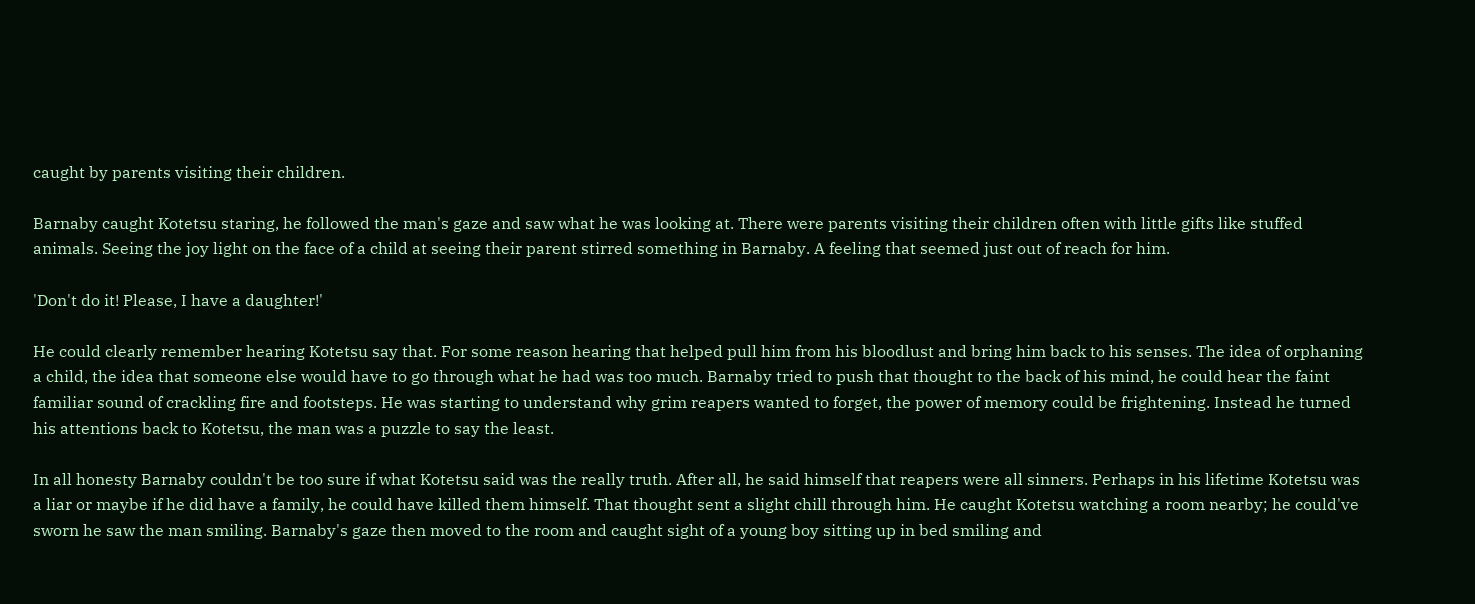caught by parents visiting their children.

Barnaby caught Kotetsu staring, he followed the man's gaze and saw what he was looking at. There were parents visiting their children often with little gifts like stuffed animals. Seeing the joy light on the face of a child at seeing their parent stirred something in Barnaby. A feeling that seemed just out of reach for him.

'Don't do it! Please, I have a daughter!'

He could clearly remember hearing Kotetsu say that. For some reason hearing that helped pull him from his bloodlust and bring him back to his senses. The idea of orphaning a child, the idea that someone else would have to go through what he had was too much. Barnaby tried to push that thought to the back of his mind, he could hear the faint familiar sound of crackling fire and footsteps. He was starting to understand why grim reapers wanted to forget, the power of memory could be frightening. Instead he turned his attentions back to Kotetsu, the man was a puzzle to say the least.

In all honesty Barnaby couldn't be too sure if what Kotetsu said was the really truth. After all, he said himself that reapers were all sinners. Perhaps in his lifetime Kotetsu was a liar or maybe if he did have a family, he could have killed them himself. That thought sent a slight chill through him. He caught Kotetsu watching a room nearby; he could've sworn he saw the man smiling. Barnaby's gaze then moved to the room and caught sight of a young boy sitting up in bed smiling and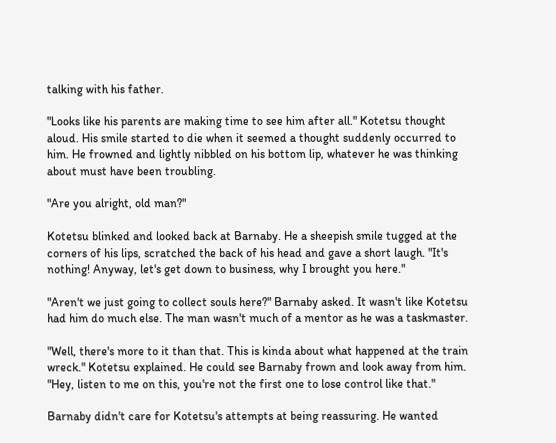talking with his father.

"Looks like his parents are making time to see him after all." Kotetsu thought aloud. His smile started to die when it seemed a thought suddenly occurred to him. He frowned and lightly nibbled on his bottom lip, whatever he was thinking about must have been troubling.

"Are you alright, old man?"

Kotetsu blinked and looked back at Barnaby. He a sheepish smile tugged at the corners of his lips, scratched the back of his head and gave a short laugh. "It's nothing! Anyway, let's get down to business, why I brought you here."

"Aren't we just going to collect souls here?" Barnaby asked. It wasn't like Kotetsu had him do much else. The man wasn't much of a mentor as he was a taskmaster.

"Well, there's more to it than that. This is kinda about what happened at the train wreck." Kotetsu explained. He could see Barnaby frown and look away from him. "Hey, listen to me on this, you're not the first one to lose control like that."

Barnaby didn't care for Kotetsu's attempts at being reassuring. He wanted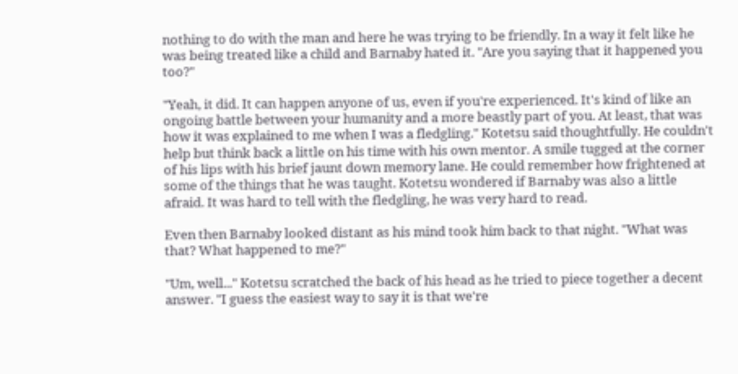nothing to do with the man and here he was trying to be friendly. In a way it felt like he was being treated like a child and Barnaby hated it. "Are you saying that it happened you too?"

"Yeah, it did. It can happen anyone of us, even if you're experienced. It's kind of like an ongoing battle between your humanity and a more beastly part of you. At least, that was how it was explained to me when I was a fledgling." Kotetsu said thoughtfully. He couldn't help but think back a little on his time with his own mentor. A smile tugged at the corner of his lips with his brief jaunt down memory lane. He could remember how frightened at some of the things that he was taught. Kotetsu wondered if Barnaby was also a little afraid. It was hard to tell with the fledgling, he was very hard to read.

Even then Barnaby looked distant as his mind took him back to that night. "What was that? What happened to me?"

"Um, well..." Kotetsu scratched the back of his head as he tried to piece together a decent answer. "I guess the easiest way to say it is that we're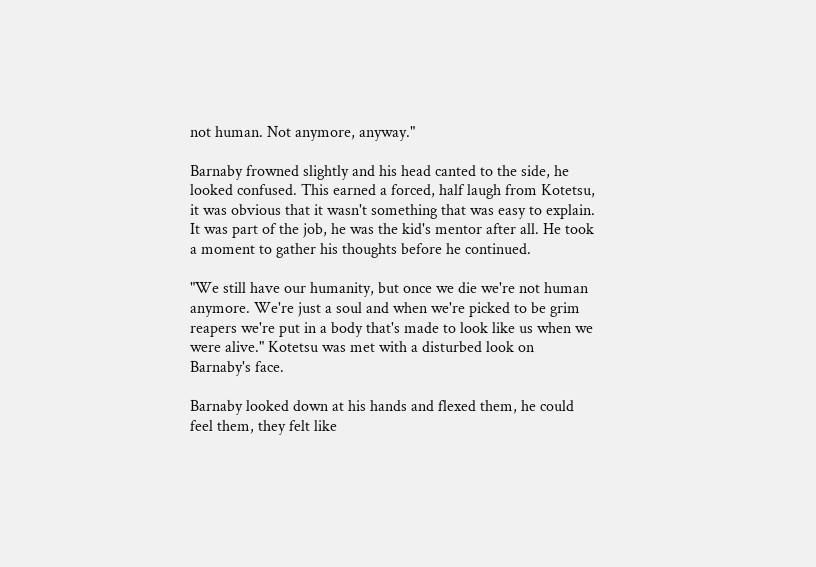not human. Not anymore, anyway."

Barnaby frowned slightly and his head canted to the side, he looked confused. This earned a forced, half laugh from Kotetsu, it was obvious that it wasn't something that was easy to explain. It was part of the job, he was the kid's mentor after all. He took a moment to gather his thoughts before he continued.

"We still have our humanity, but once we die we're not human anymore. We're just a soul and when we're picked to be grim reapers we're put in a body that's made to look like us when we were alive." Kotetsu was met with a disturbed look on Barnaby's face.

Barnaby looked down at his hands and flexed them, he could feel them, they felt like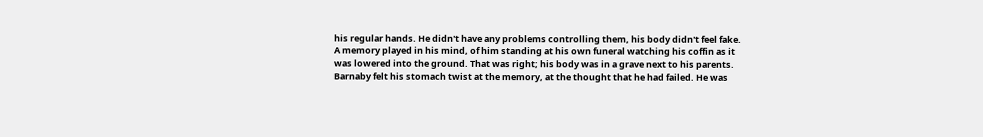his regular hands. He didn't have any problems controlling them, his body didn't feel fake. A memory played in his mind, of him standing at his own funeral watching his coffin as it was lowered into the ground. That was right; his body was in a grave next to his parents. Barnaby felt his stomach twist at the memory, at the thought that he had failed. He was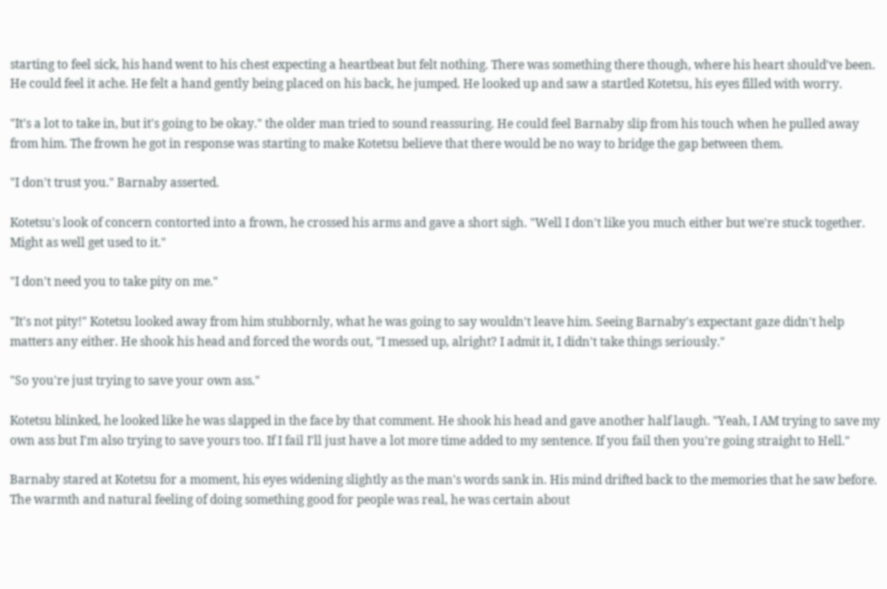starting to feel sick, his hand went to his chest expecting a heartbeat but felt nothing. There was something there though, where his heart should've been. He could feel it ache. He felt a hand gently being placed on his back, he jumped. He looked up and saw a startled Kotetsu, his eyes filled with worry.

"It's a lot to take in, but it's going to be okay." the older man tried to sound reassuring. He could feel Barnaby slip from his touch when he pulled away from him. The frown he got in response was starting to make Kotetsu believe that there would be no way to bridge the gap between them.

"I don't trust you." Barnaby asserted.

Kotetsu's look of concern contorted into a frown, he crossed his arms and gave a short sigh. "Well I don't like you much either but we're stuck together. Might as well get used to it."

"I don't need you to take pity on me."

"It's not pity!" Kotetsu looked away from him stubbornly, what he was going to say wouldn't leave him. Seeing Barnaby's expectant gaze didn't help matters any either. He shook his head and forced the words out, "I messed up, alright? I admit it, I didn't take things seriously."

"So you're just trying to save your own ass."

Kotetsu blinked, he looked like he was slapped in the face by that comment. He shook his head and gave another half laugh. "Yeah, I AM trying to save my own ass but I'm also trying to save yours too. If I fail I'll just have a lot more time added to my sentence. If you fail then you're going straight to Hell."

Barnaby stared at Kotetsu for a moment, his eyes widening slightly as the man's words sank in. His mind drifted back to the memories that he saw before. The warmth and natural feeling of doing something good for people was real, he was certain about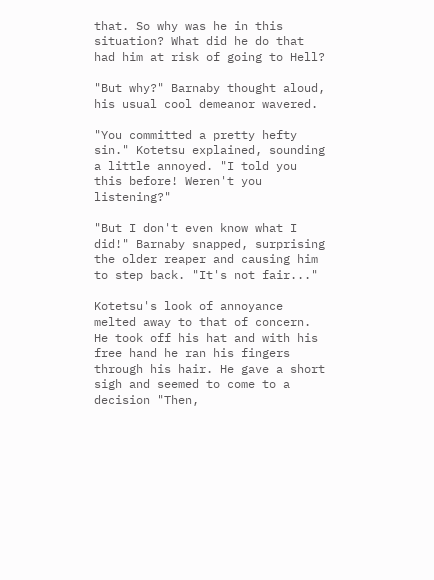that. So why was he in this situation? What did he do that had him at risk of going to Hell?

"But why?" Barnaby thought aloud, his usual cool demeanor wavered.

"You committed a pretty hefty sin." Kotetsu explained, sounding a little annoyed. "I told you this before! Weren't you listening?"

"But I don't even know what I did!" Barnaby snapped, surprising the older reaper and causing him to step back. "It's not fair..."

Kotetsu's look of annoyance melted away to that of concern. He took off his hat and with his free hand he ran his fingers through his hair. He gave a short sigh and seemed to come to a decision "Then,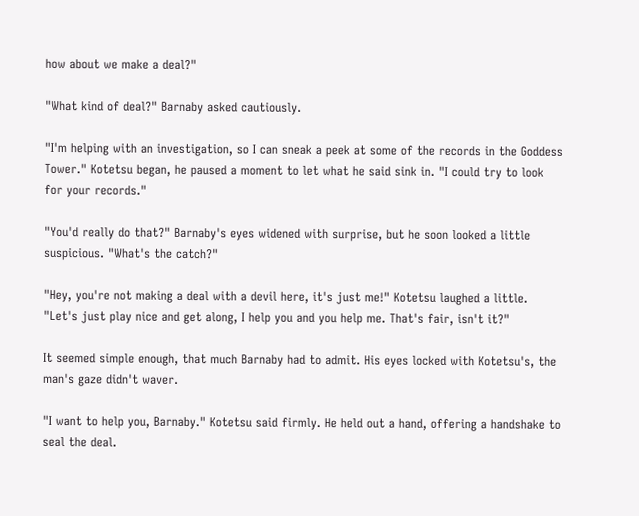how about we make a deal?"

"What kind of deal?" Barnaby asked cautiously.

"I'm helping with an investigation, so I can sneak a peek at some of the records in the Goddess Tower." Kotetsu began, he paused a moment to let what he said sink in. "I could try to look for your records."

"You'd really do that?" Barnaby's eyes widened with surprise, but he soon looked a little suspicious. "What's the catch?"

"Hey, you're not making a deal with a devil here, it's just me!" Kotetsu laughed a little. "Let's just play nice and get along, I help you and you help me. That's fair, isn't it?"

It seemed simple enough, that much Barnaby had to admit. His eyes locked with Kotetsu's, the man's gaze didn't waver.

"I want to help you, Barnaby." Kotetsu said firmly. He held out a hand, offering a handshake to seal the deal.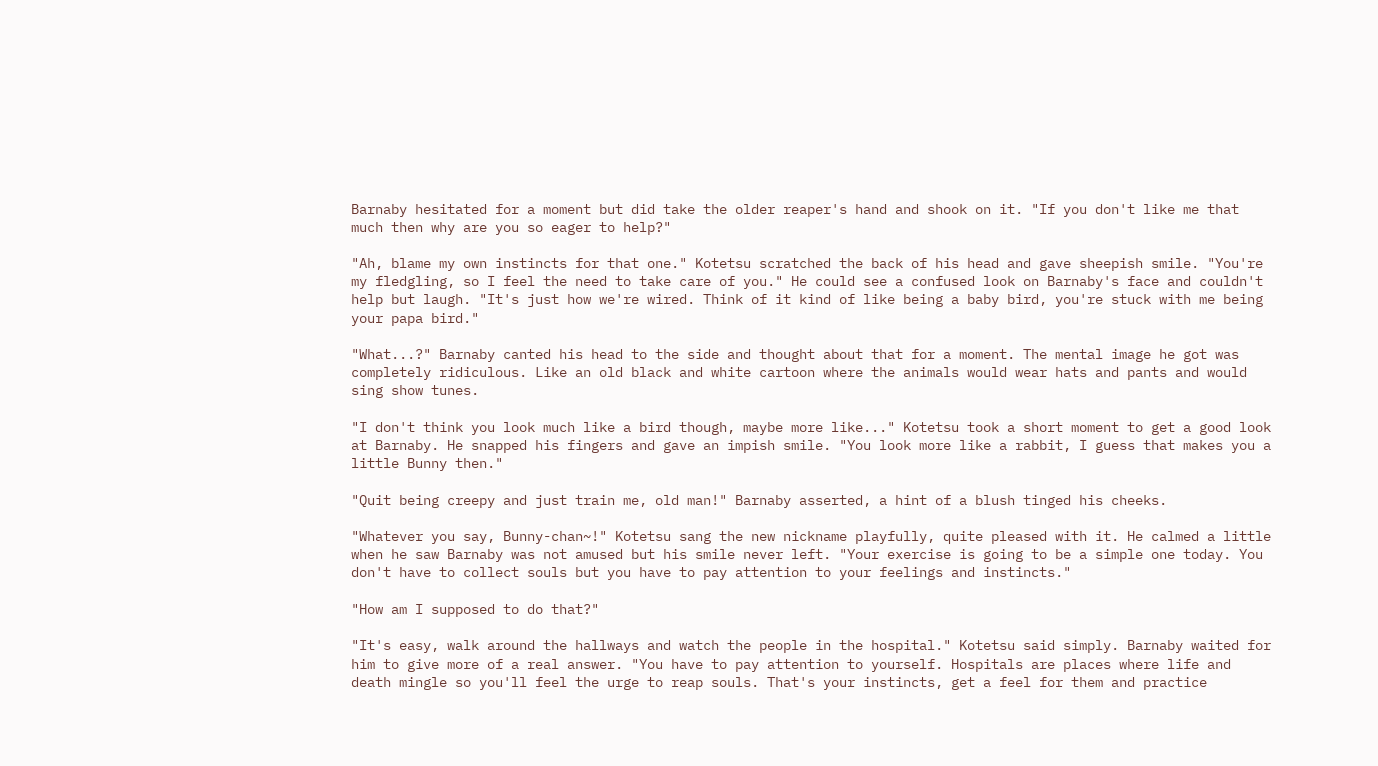Barnaby hesitated for a moment but did take the older reaper's hand and shook on it. "If you don't like me that much then why are you so eager to help?"

"Ah, blame my own instincts for that one." Kotetsu scratched the back of his head and gave sheepish smile. "You're my fledgling, so I feel the need to take care of you." He could see a confused look on Barnaby's face and couldn't help but laugh. "It's just how we're wired. Think of it kind of like being a baby bird, you're stuck with me being your papa bird."

"What...?" Barnaby canted his head to the side and thought about that for a moment. The mental image he got was completely ridiculous. Like an old black and white cartoon where the animals would wear hats and pants and would sing show tunes.

"I don't think you look much like a bird though, maybe more like..." Kotetsu took a short moment to get a good look at Barnaby. He snapped his fingers and gave an impish smile. "You look more like a rabbit, I guess that makes you a little Bunny then."

"Quit being creepy and just train me, old man!" Barnaby asserted, a hint of a blush tinged his cheeks.

"Whatever you say, Bunny-chan~!" Kotetsu sang the new nickname playfully, quite pleased with it. He calmed a little when he saw Barnaby was not amused but his smile never left. "Your exercise is going to be a simple one today. You don't have to collect souls but you have to pay attention to your feelings and instincts."

"How am I supposed to do that?"

"It's easy, walk around the hallways and watch the people in the hospital." Kotetsu said simply. Barnaby waited for him to give more of a real answer. "You have to pay attention to yourself. Hospitals are places where life and death mingle so you'll feel the urge to reap souls. That's your instincts, get a feel for them and practice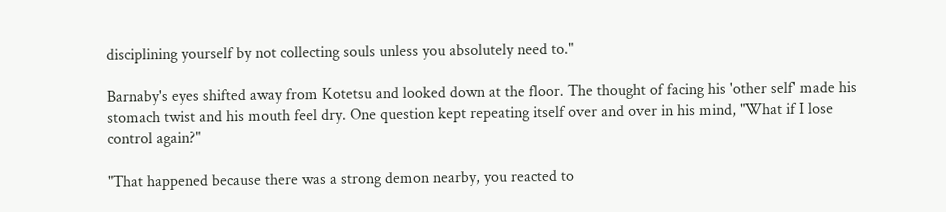disciplining yourself by not collecting souls unless you absolutely need to."

Barnaby's eyes shifted away from Kotetsu and looked down at the floor. The thought of facing his 'other self' made his stomach twist and his mouth feel dry. One question kept repeating itself over and over in his mind, "What if I lose control again?"

"That happened because there was a strong demon nearby, you reacted to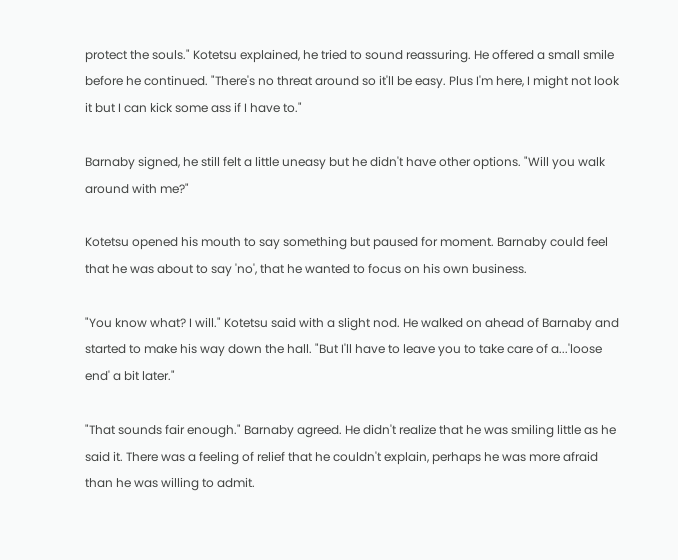protect the souls." Kotetsu explained, he tried to sound reassuring. He offered a small smile before he continued. "There's no threat around so it'll be easy. Plus I'm here, I might not look it but I can kick some ass if I have to."

Barnaby signed, he still felt a little uneasy but he didn't have other options. "Will you walk around with me?"

Kotetsu opened his mouth to say something but paused for moment. Barnaby could feel that he was about to say 'no', that he wanted to focus on his own business.

"You know what? I will." Kotetsu said with a slight nod. He walked on ahead of Barnaby and started to make his way down the hall. "But I'll have to leave you to take care of a...'loose end' a bit later."

"That sounds fair enough." Barnaby agreed. He didn't realize that he was smiling little as he said it. There was a feeling of relief that he couldn't explain, perhaps he was more afraid than he was willing to admit.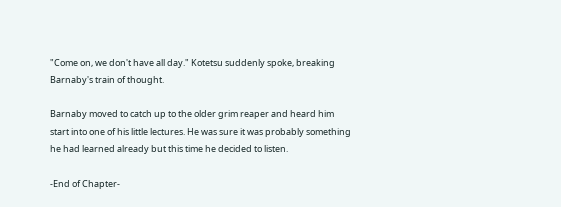"Come on, we don't have all day." Kotetsu suddenly spoke, breaking Barnaby's train of thought.

Barnaby moved to catch up to the older grim reaper and heard him start into one of his little lectures. He was sure it was probably something he had learned already but this time he decided to listen.

-End of Chapter-